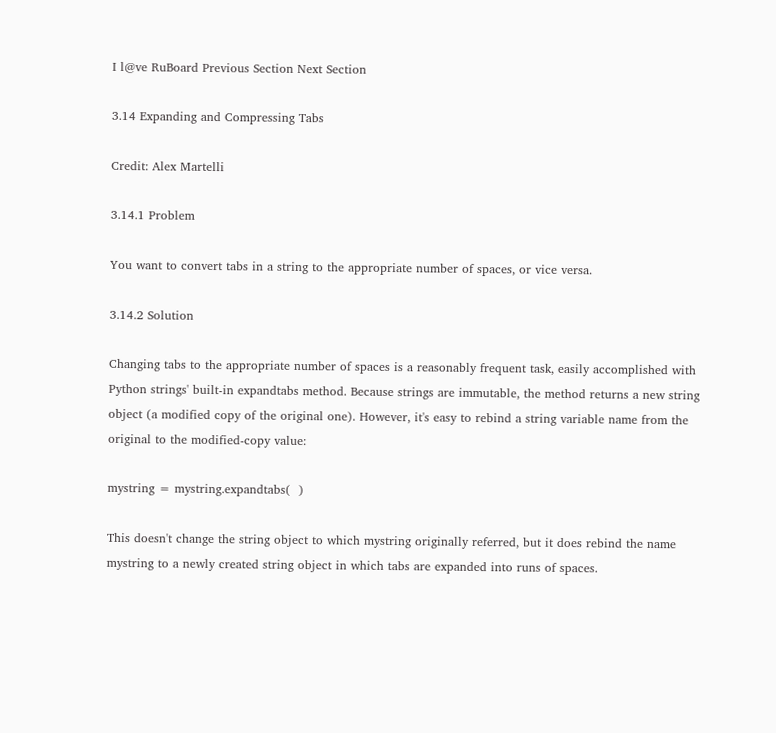I l@ve RuBoard Previous Section Next Section

3.14 Expanding and Compressing Tabs

Credit: Alex Martelli

3.14.1 Problem

You want to convert tabs in a string to the appropriate number of spaces, or vice versa.

3.14.2 Solution

Changing tabs to the appropriate number of spaces is a reasonably frequent task, easily accomplished with Python strings' built-in expandtabs method. Because strings are immutable, the method returns a new string object (a modified copy of the original one). However, it's easy to rebind a string variable name from the original to the modified-copy value:

mystring = mystring.expandtabs(  )

This doesn't change the string object to which mystring originally referred, but it does rebind the name mystring to a newly created string object in which tabs are expanded into runs of spaces.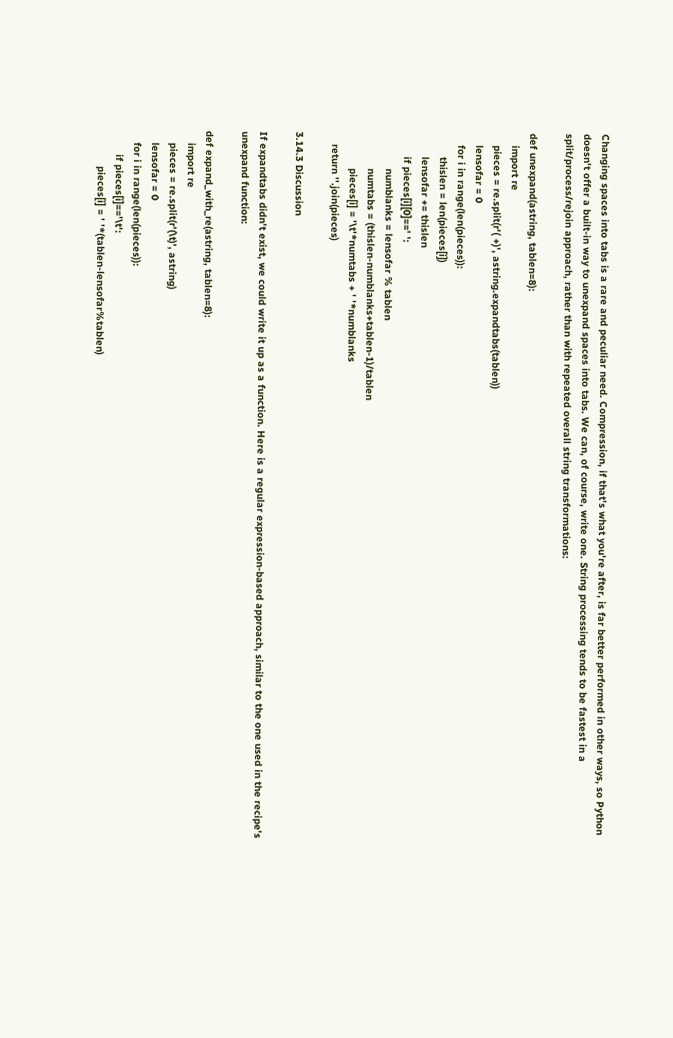Changing spaces into tabs is a rare and peculiar need. Compression, if that's what you're after, is far better performed in other ways, so Python doesn't offer a built-in way to unexpand spaces into tabs. We can, of course, write one. String processing tends to be fastest in a split/process/rejoin approach, rather than with repeated overall string transformations:

def unexpand(astring, tablen=8):
    import re
    pieces = re.split(r'( +)', astring.expandtabs(tablen))
    lensofar = 0
    for i in range(len(pieces)):
        thislen = len(pieces[i])
        lensofar += thislen
        if pieces[i][0]==' ':
            numblanks = lensofar % tablen
            numtabs = (thislen-numblanks+tablen-1)/tablen
            pieces[i] = '\t'*numtabs + ' '*numblanks
    return ''.join(pieces)

3.14.3 Discussion

If expandtabs didn't exist, we could write it up as a function. Here is a regular expression-based approach, similar to the one used in the recipe's unexpand function:

def expand_with_re(astring, tablen=8):
    import re
    pieces = re.split(r'(\t)', astring)
    lensofar = 0
    for i in range(len(pieces)):
        if pieces[i]=='\t':
            pieces[i] = ' '*(tablen-lensofar%tablen)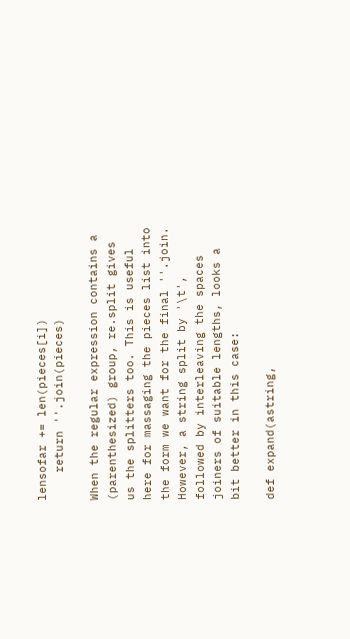lensofar += len(pieces[i])
    return ''.join(pieces)

When the regular expression contains a (parenthesized) group, re.split gives us the splitters too. This is useful here for massaging the pieces list into the form we want for the final ''.join. However, a string split by '\t', followed by interleaving the spaces joiners of suitable lengths, looks a bit better in this case:

def expand(astring,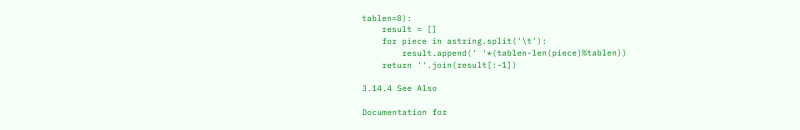tablen=8):
    result = []
    for piece in astring.split('\t'):
        result.append(' '*(tablen-len(piece)%tablen))
    return ''.join(result[:-1])

3.14.4 See Also

Documentation for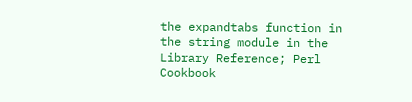the expandtabs function in the string module in the Library Reference; Perl Cookbook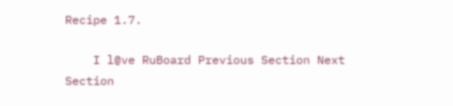Recipe 1.7.

    I l@ve RuBoard Previous Section Next Section